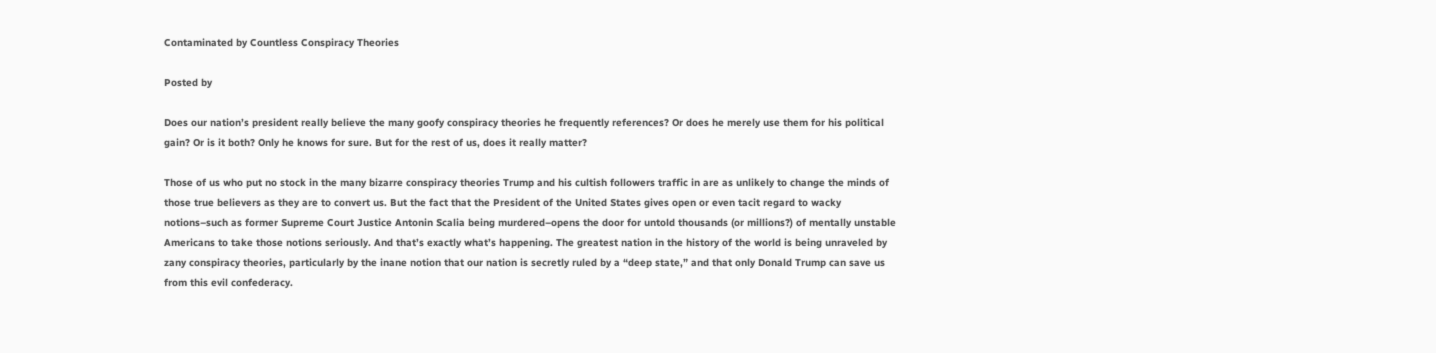Contaminated by Countless Conspiracy Theories

Posted by

Does our nation’s president really believe the many goofy conspiracy theories he frequently references? Or does he merely use them for his political gain? Or is it both? Only he knows for sure. But for the rest of us, does it really matter?

Those of us who put no stock in the many bizarre conspiracy theories Trump and his cultish followers traffic in are as unlikely to change the minds of those true believers as they are to convert us. But the fact that the President of the United States gives open or even tacit regard to wacky notions–such as former Supreme Court Justice Antonin Scalia being murdered–opens the door for untold thousands (or millions?) of mentally unstable Americans to take those notions seriously. And that’s exactly what’s happening. The greatest nation in the history of the world is being unraveled by zany conspiracy theories, particularly by the inane notion that our nation is secretly ruled by a “deep state,” and that only Donald Trump can save us from this evil confederacy.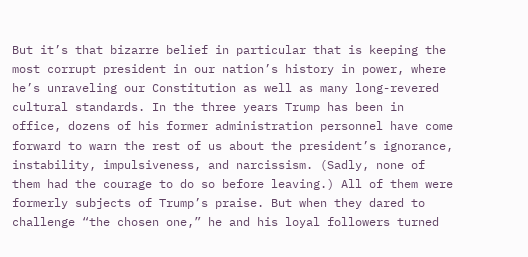But it’s that bizarre belief in particular that is keeping the most corrupt president in our nation’s history in power, where he’s unraveling our Constitution as well as many long-revered cultural standards. In the three years Trump has been in office, dozens of his former administration personnel have come forward to warn the rest of us about the president’s ignorance, instability, impulsiveness, and narcissism. (Sadly, none of them had the courage to do so before leaving.) All of them were formerly subjects of Trump’s praise. But when they dared to challenge “the chosen one,” he and his loyal followers turned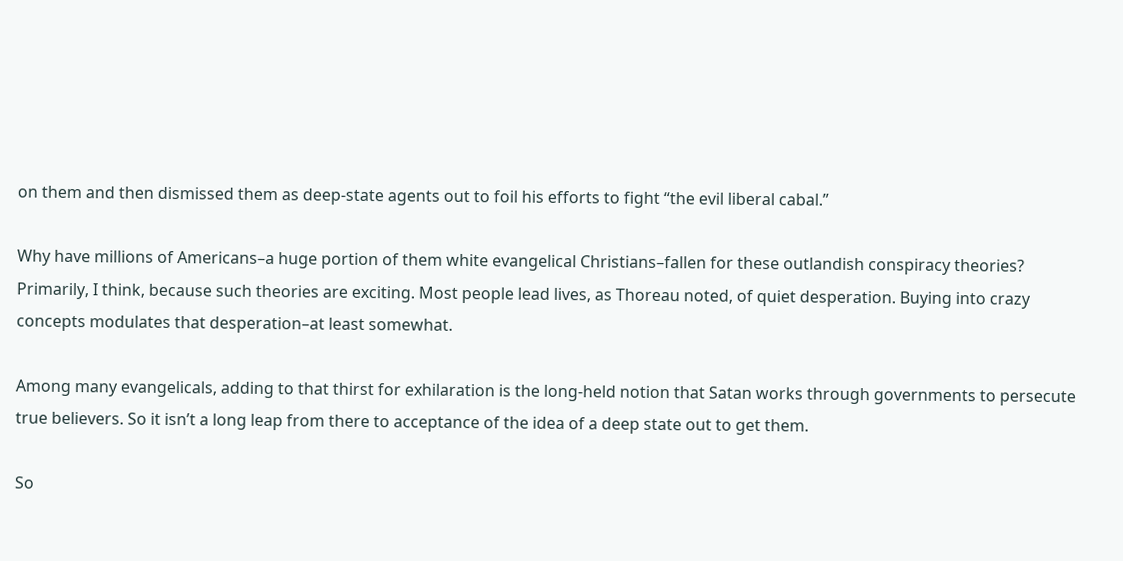on them and then dismissed them as deep-state agents out to foil his efforts to fight “the evil liberal cabal.”

Why have millions of Americans–a huge portion of them white evangelical Christians–fallen for these outlandish conspiracy theories? Primarily, I think, because such theories are exciting. Most people lead lives, as Thoreau noted, of quiet desperation. Buying into crazy concepts modulates that desperation–at least somewhat.

Among many evangelicals, adding to that thirst for exhilaration is the long-held notion that Satan works through governments to persecute true believers. So it isn’t a long leap from there to acceptance of the idea of a deep state out to get them.

So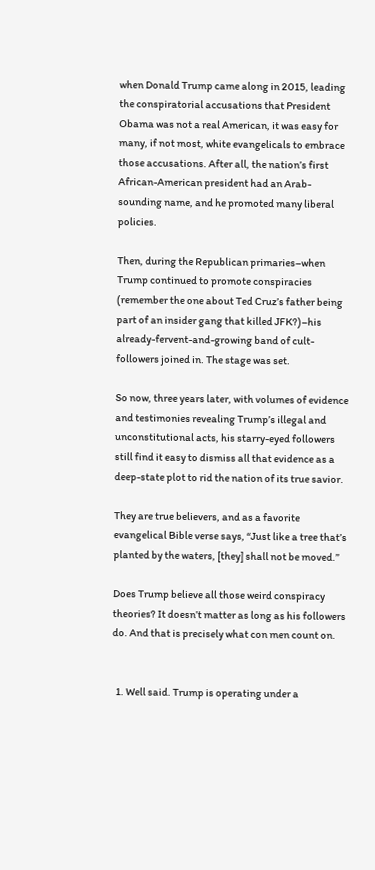when Donald Trump came along in 2015, leading the conspiratorial accusations that President Obama was not a real American, it was easy for many, if not most, white evangelicals to embrace those accusations. After all, the nation’s first African-American president had an Arab-sounding name, and he promoted many liberal policies.

Then, during the Republican primaries–when Trump continued to promote conspiracies (remember the one about Ted Cruz’s father being part of an insider gang that killed JFK?)–his already-fervent-and-growing band of cult-followers joined in. The stage was set.

So now, three years later, with volumes of evidence and testimonies revealing Trump’s illegal and unconstitutional acts, his starry-eyed followers still find it easy to dismiss all that evidence as a deep-state plot to rid the nation of its true savior.

They are true believers, and as a favorite evangelical Bible verse says, “Just like a tree that’s planted by the waters, [they] shall not be moved.”

Does Trump believe all those weird conspiracy theories? It doesn’t matter as long as his followers do. And that is precisely what con men count on.


  1. Well said. Trump is operating under a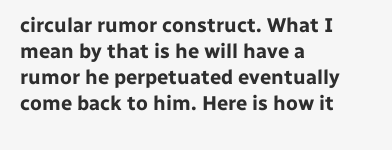circular rumor construct. What I mean by that is he will have a rumor he perpetuated eventually come back to him. Here is how it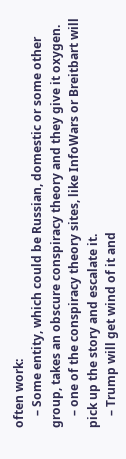often work:
    – Some entity, which could be Russian, domestic or some other group, takes an obscure conspiracy theory and they give it oxygen.
    – one of the conspiracy theory sites, like InfoWars or Breitbart will pick up the story and escalate it.
    – Trump will get wind of it and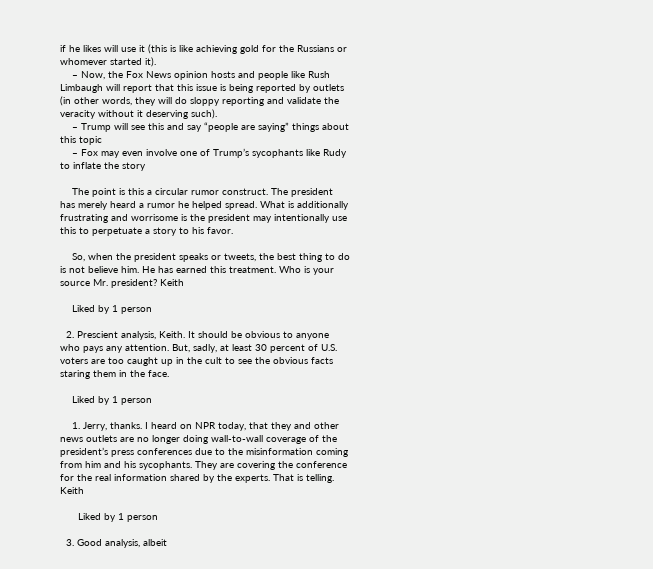if he likes will use it (this is like achieving gold for the Russians or whomever started it).
    – Now, the Fox News opinion hosts and people like Rush Limbaugh will report that this issue is being reported by outlets (in other words, they will do sloppy reporting and validate the veracity without it deserving such).
    – Trump will see this and say “people are saying” things about this topic
    – Fox may even involve one of Trump’s sycophants like Rudy to inflate the story

    The point is this a circular rumor construct. The president has merely heard a rumor he helped spread. What is additionally frustrating and worrisome is the president may intentionally use this to perpetuate a story to his favor.

    So, when the president speaks or tweets, the best thing to do is not believe him. He has earned this treatment. Who is your source Mr. president? Keith

    Liked by 1 person

  2. Prescient analysis, Keith. It should be obvious to anyone who pays any attention. But, sadly, at least 30 percent of U.S. voters are too caught up in the cult to see the obvious facts staring them in the face.

    Liked by 1 person

    1. Jerry, thanks. I heard on NPR today, that they and other news outlets are no longer doing wall-to-wall coverage of the president’s press conferences due to the misinformation coming from him and his sycophants. They are covering the conference for the real information shared by the experts. That is telling. Keith

      Liked by 1 person

  3. Good analysis, albeit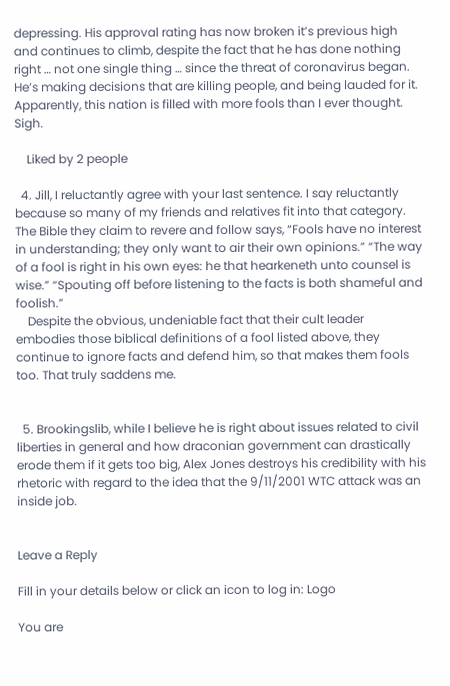depressing. His approval rating has now broken it’s previous high and continues to climb, despite the fact that he has done nothing right … not one single thing … since the threat of coronavirus began. He’s making decisions that are killing people, and being lauded for it. Apparently, this nation is filled with more fools than I ever thought. Sigh.

    Liked by 2 people

  4. Jill, I reluctantly agree with your last sentence. I say reluctantly because so many of my friends and relatives fit into that category. The Bible they claim to revere and follow says, “Fools have no interest in understanding; they only want to air their own opinions.” “The way of a fool is right in his own eyes: he that hearkeneth unto counsel is wise.” “Spouting off before listening to the facts is both shameful and foolish.”
    Despite the obvious, undeniable fact that their cult leader embodies those biblical definitions of a fool listed above, they continue to ignore facts and defend him, so that makes them fools too. That truly saddens me.


  5. Brookingslib, while I believe he is right about issues related to civil liberties in general and how draconian government can drastically erode them if it gets too big, Alex Jones destroys his credibility with his rhetoric with regard to the idea that the 9/11/2001 WTC attack was an inside job.


Leave a Reply

Fill in your details below or click an icon to log in: Logo

You are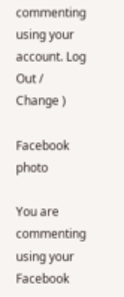commenting using your account. Log Out /  Change )

Facebook photo

You are commenting using your Facebook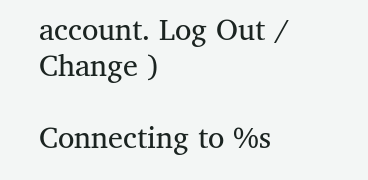account. Log Out /  Change )

Connecting to %s